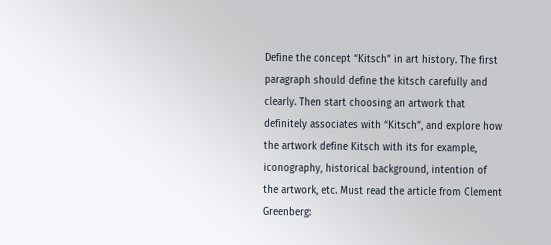Define the concept “Kitsch” in art history. The first paragraph should define the kitsch carefully and clearly. Then start choosing an artwork that definitely associates with “Kitsch”, and explore how the artwork define Kitsch with its for example, iconography, historical background, intention of the artwork, etc. Must read the article from Clement Greenberg: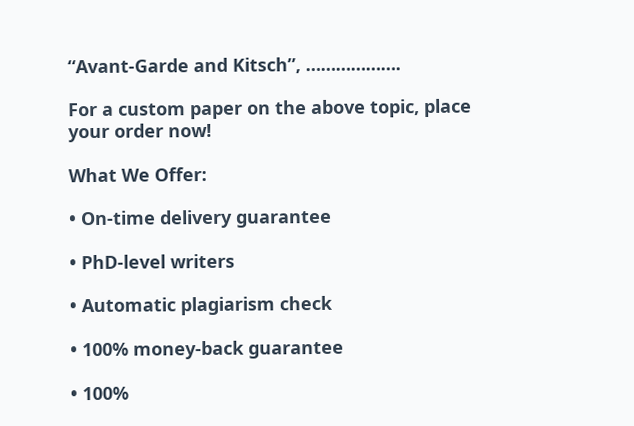“Avant-Garde and Kitsch”, ……………….

For a custom paper on the above topic, place your order now!

What We Offer:

• On-time delivery guarantee

• PhD-level writers

• Automatic plagiarism check

• 100% money-back guarantee

• 100%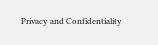Privacy and Confidentiality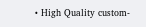• High Quality custom-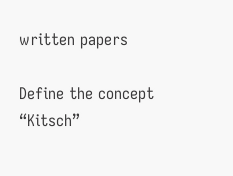written papers

Define the concept “Kitsch”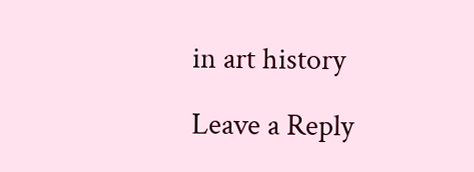in art history

Leave a Reply